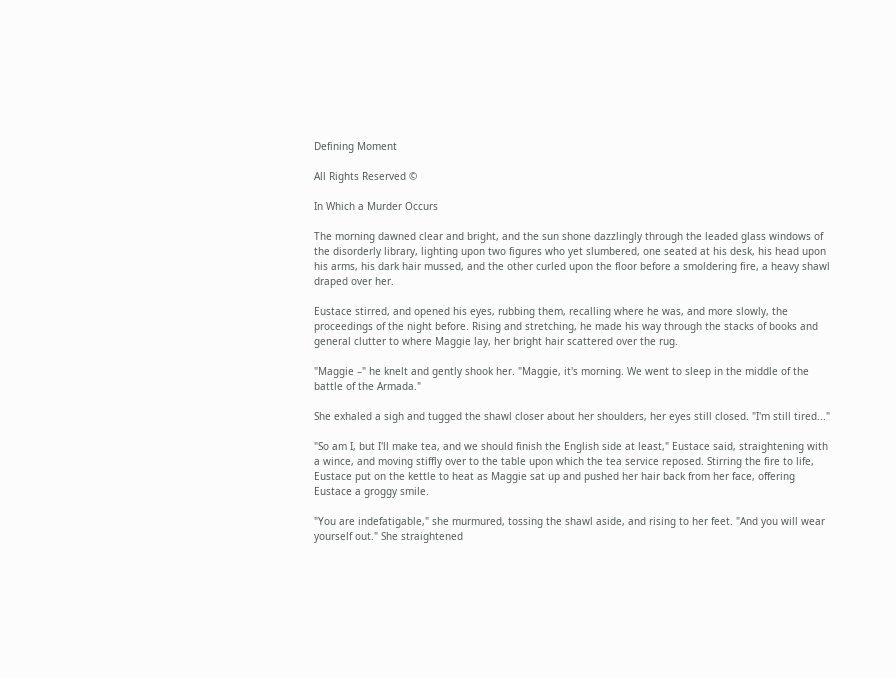Defining Moment

All Rights Reserved ©

In Which a Murder Occurs

The morning dawned clear and bright, and the sun shone dazzlingly through the leaded glass windows of the disorderly library, lighting upon two figures who yet slumbered, one seated at his desk, his head upon his arms, his dark hair mussed, and the other curled upon the floor before a smoldering fire, a heavy shawl draped over her.

Eustace stirred, and opened his eyes, rubbing them, recalling where he was, and more slowly, the proceedings of the night before. Rising and stretching, he made his way through the stacks of books and general clutter to where Maggie lay, her bright hair scattered over the rug.

"Maggie –" he knelt and gently shook her. "Maggie, it's morning. We went to sleep in the middle of the battle of the Armada."

She exhaled a sigh and tugged the shawl closer about her shoulders, her eyes still closed. "I'm still tired..."

"So am I, but I'll make tea, and we should finish the English side at least," Eustace said, straightening with a wince, and moving stiffly over to the table upon which the tea service reposed. Stirring the fire to life, Eustace put on the kettle to heat as Maggie sat up and pushed her hair back from her face, offering Eustace a groggy smile.

"You are indefatigable," she murmured, tossing the shawl aside, and rising to her feet. "And you will wear yourself out." She straightened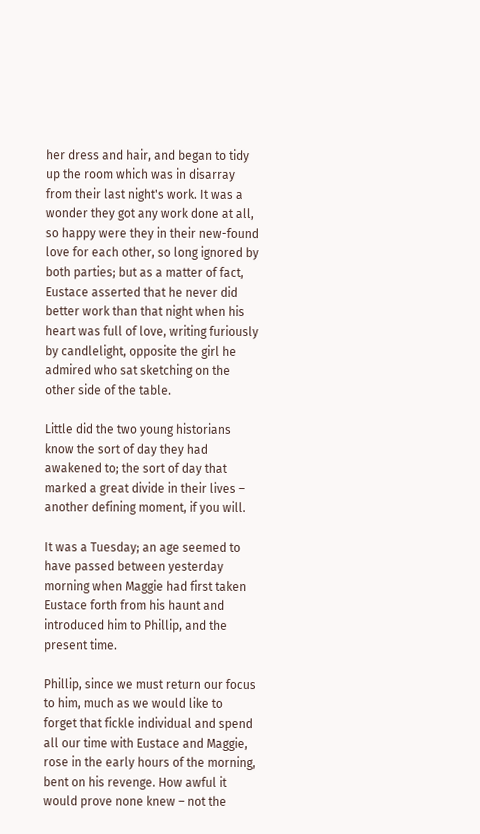her dress and hair, and began to tidy up the room which was in disarray from their last night's work. It was a wonder they got any work done at all, so happy were they in their new-found love for each other, so long ignored by both parties; but as a matter of fact, Eustace asserted that he never did better work than that night when his heart was full of love, writing furiously by candlelight, opposite the girl he admired who sat sketching on the other side of the table.

Little did the two young historians know the sort of day they had awakened to; the sort of day that marked a great divide in their lives – another defining moment, if you will.

It was a Tuesday; an age seemed to have passed between yesterday morning when Maggie had first taken Eustace forth from his haunt and introduced him to Phillip, and the present time.

Phillip, since we must return our focus to him, much as we would like to forget that fickle individual and spend all our time with Eustace and Maggie, rose in the early hours of the morning, bent on his revenge. How awful it would prove none knew – not the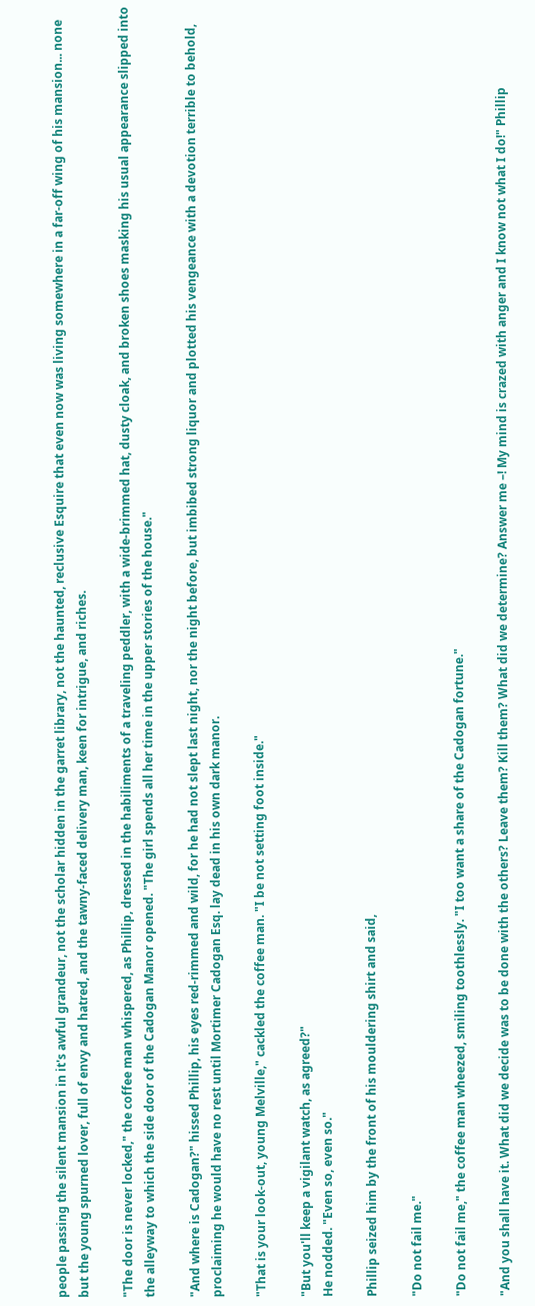people passing the silent mansion in it's awful grandeur, not the scholar hidden in the garret library, not the haunted, reclusive Esquire that even now was living somewhere in a far-off wing of his mansion... none but the young spurned lover, full of envy and hatred, and the tawny-faced delivery man, keen for intrigue, and riches.

"The door is never locked," the coffee man whispered, as Phillip, dressed in the habiliments of a traveling peddler, with a wide-brimmed hat, dusty cloak, and broken shoes masking his usual appearance slipped into the alleyway to which the side door of the Cadogan Manor opened. "The girl spends all her time in the upper stories of the house."

"And where is Cadogan?" hissed Phillip, his eyes red-rimmed and wild, for he had not slept last night, nor the night before, but imbibed strong liquor and plotted his vengeance with a devotion terrible to behold, proclaiming he would have no rest until Mortimer Cadogan Esq. lay dead in his own dark manor.

"That is your look-out, young Melville," cackled the coffee man. "I be not setting foot inside."

"But you'll keep a vigilant watch, as agreed?"
He nodded. "Even so, even so."

Phillip seized him by the front of his mouldering shirt and said,

"Do not fail me."

"Do not fail me," the coffee man wheezed, smiling toothlessly. "I too want a share of the Cadogan fortune."

"And you shall have it. What did we decide was to be done with the others? Leave them? Kill them? What did we determine? Answer me –! My mind is crazed with anger and I know not what I do!" Phillip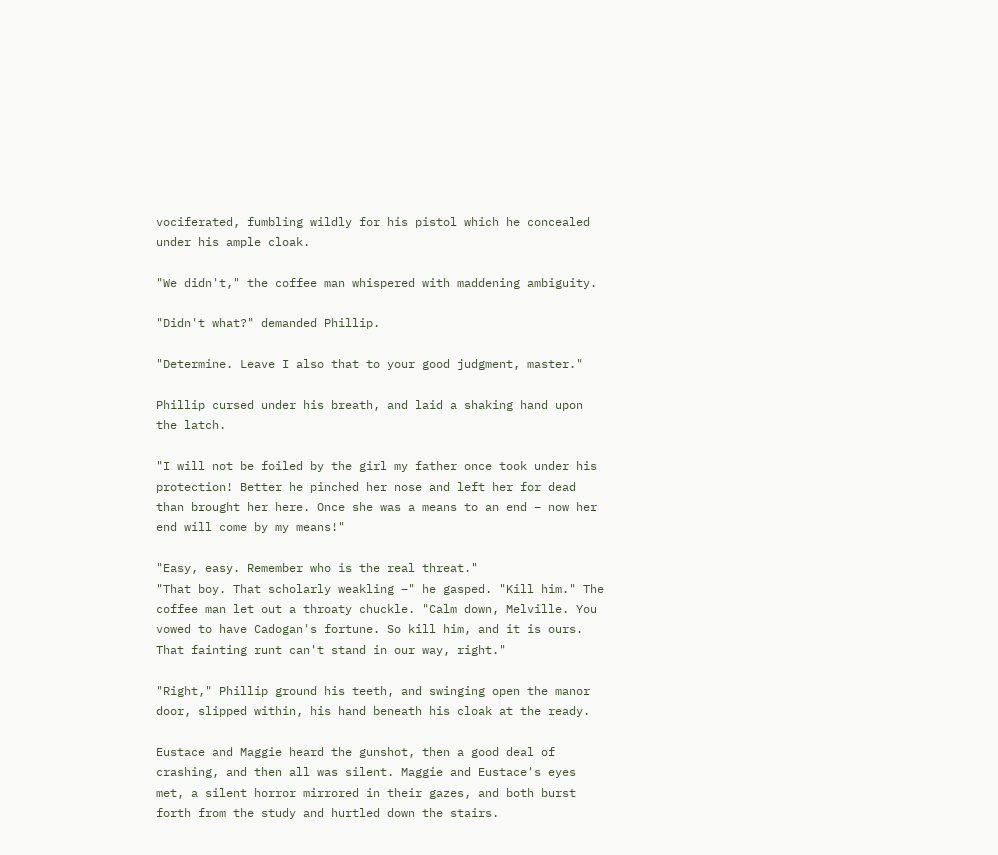vociferated, fumbling wildly for his pistol which he concealed under his ample cloak.

"We didn't," the coffee man whispered with maddening ambiguity.

"Didn't what?" demanded Phillip.

"Determine. Leave I also that to your good judgment, master."

Phillip cursed under his breath, and laid a shaking hand upon the latch.

"I will not be foiled by the girl my father once took under his protection! Better he pinched her nose and left her for dead than brought her here. Once she was a means to an end – now her end will come by my means!"

"Easy, easy. Remember who is the real threat."
"That boy. That scholarly weakling –" he gasped. "Kill him." The coffee man let out a throaty chuckle. "Calm down, Melville. You vowed to have Cadogan's fortune. So kill him, and it is ours. That fainting runt can't stand in our way, right."

"Right," Phillip ground his teeth, and swinging open the manor door, slipped within, his hand beneath his cloak at the ready.

Eustace and Maggie heard the gunshot, then a good deal of crashing, and then all was silent. Maggie and Eustace's eyes met, a silent horror mirrored in their gazes, and both burst forth from the study and hurtled down the stairs.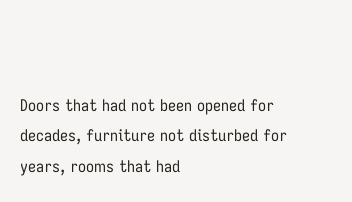Doors that had not been opened for decades, furniture not disturbed for years, rooms that had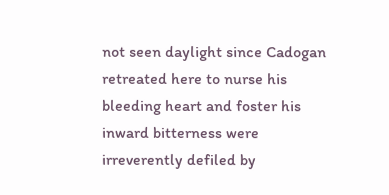not seen daylight since Cadogan retreated here to nurse his bleeding heart and foster his inward bitterness were irreverently defiled by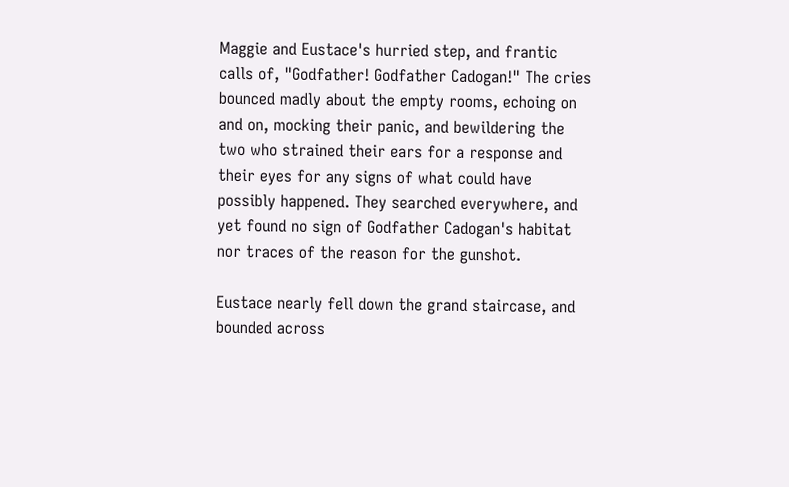Maggie and Eustace's hurried step, and frantic calls of, "Godfather! Godfather Cadogan!" The cries bounced madly about the empty rooms, echoing on and on, mocking their panic, and bewildering the two who strained their ears for a response and their eyes for any signs of what could have possibly happened. They searched everywhere, and yet found no sign of Godfather Cadogan's habitat nor traces of the reason for the gunshot.

Eustace nearly fell down the grand staircase, and bounded across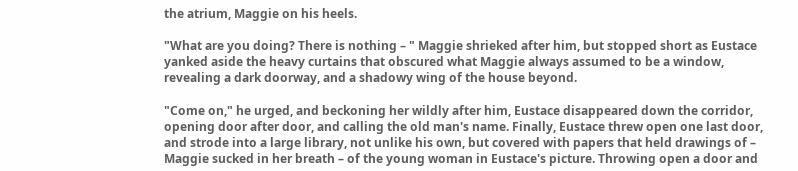the atrium, Maggie on his heels.

"What are you doing? There is nothing – " Maggie shrieked after him, but stopped short as Eustace yanked aside the heavy curtains that obscured what Maggie always assumed to be a window, revealing a dark doorway, and a shadowy wing of the house beyond.

"Come on," he urged, and beckoning her wildly after him, Eustace disappeared down the corridor, opening door after door, and calling the old man's name. Finally, Eustace threw open one last door, and strode into a large library, not unlike his own, but covered with papers that held drawings of – Maggie sucked in her breath – of the young woman in Eustace's picture. Throwing open a door and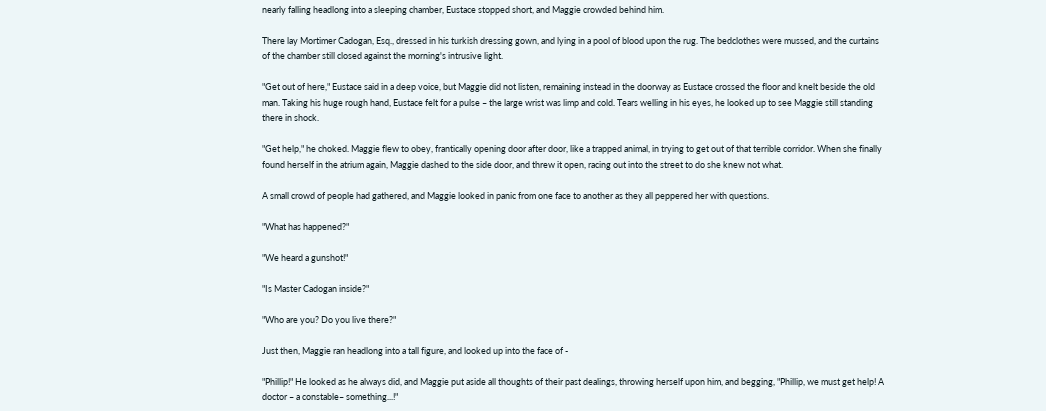nearly falling headlong into a sleeping chamber, Eustace stopped short, and Maggie crowded behind him.

There lay Mortimer Cadogan, Esq., dressed in his turkish dressing gown, and lying in a pool of blood upon the rug. The bedclothes were mussed, and the curtains of the chamber still closed against the morning's intrusive light.

"Get out of here," Eustace said in a deep voice, but Maggie did not listen, remaining instead in the doorway as Eustace crossed the floor and knelt beside the old man. Taking his huge rough hand, Eustace felt for a pulse – the large wrist was limp and cold. Tears welling in his eyes, he looked up to see Maggie still standing there in shock.

"Get help," he choked. Maggie flew to obey, frantically opening door after door, like a trapped animal, in trying to get out of that terrible corridor. When she finally found herself in the atrium again, Maggie dashed to the side door, and threw it open, racing out into the street to do she knew not what.

A small crowd of people had gathered, and Maggie looked in panic from one face to another as they all peppered her with questions.

"What has happened?"

"We heard a gunshot!"

"Is Master Cadogan inside?"

"Who are you? Do you live there?"

Just then, Maggie ran headlong into a tall figure, and looked up into the face of -

"Phillip!" He looked as he always did, and Maggie put aside all thoughts of their past dealings, throwing herself upon him, and begging, "Phillip, we must get help! A doctor – a constable– something...!"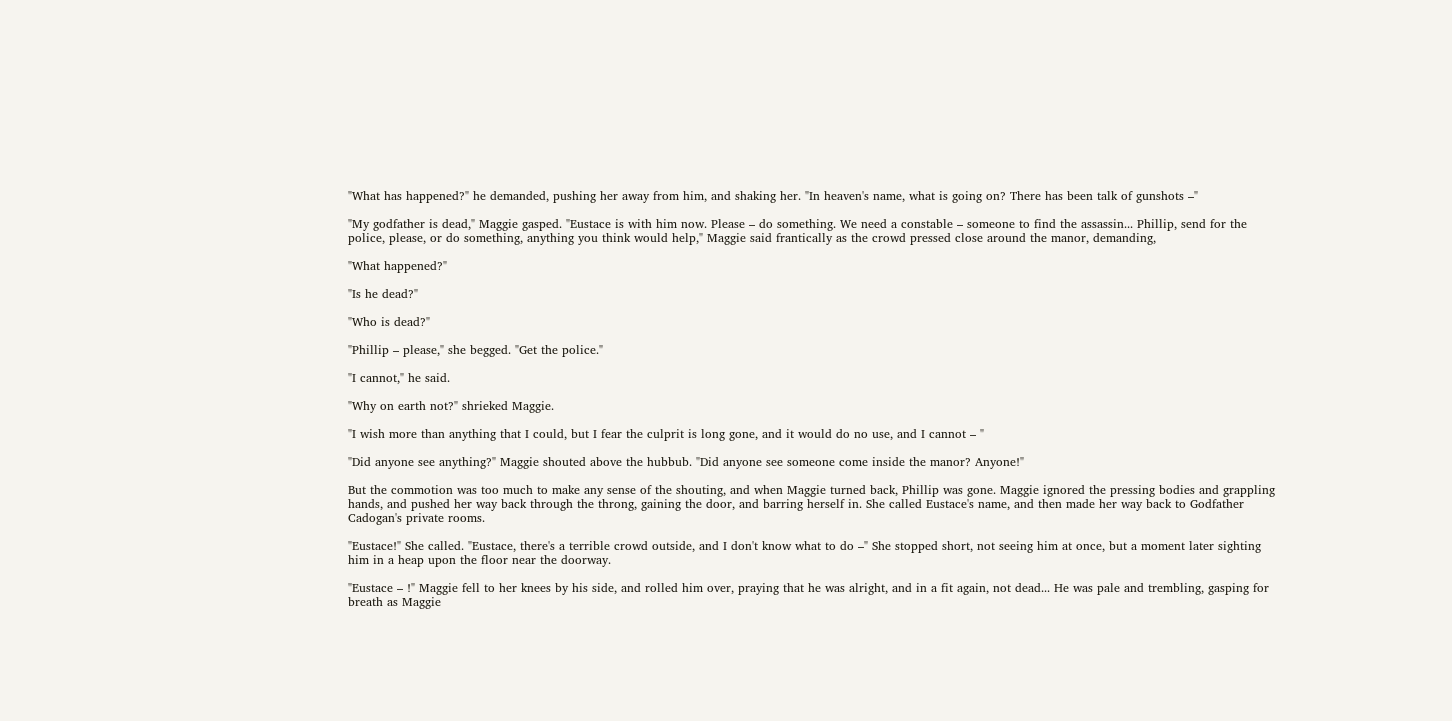"What has happened?" he demanded, pushing her away from him, and shaking her. "In heaven's name, what is going on? There has been talk of gunshots –"

"My godfather is dead," Maggie gasped. "Eustace is with him now. Please – do something. We need a constable – someone to find the assassin... Phillip, send for the police, please, or do something, anything you think would help," Maggie said frantically as the crowd pressed close around the manor, demanding,

"What happened?"

"Is he dead?"

"Who is dead?"

"Phillip – please," she begged. "Get the police."

"I cannot," he said.

"Why on earth not?" shrieked Maggie.

"I wish more than anything that I could, but I fear the culprit is long gone, and it would do no use, and I cannot – "

"Did anyone see anything?" Maggie shouted above the hubbub. "Did anyone see someone come inside the manor? Anyone!"

But the commotion was too much to make any sense of the shouting, and when Maggie turned back, Phillip was gone. Maggie ignored the pressing bodies and grappling hands, and pushed her way back through the throng, gaining the door, and barring herself in. She called Eustace's name, and then made her way back to Godfather Cadogan's private rooms.

"Eustace!" She called. "Eustace, there's a terrible crowd outside, and I don't know what to do –" She stopped short, not seeing him at once, but a moment later sighting him in a heap upon the floor near the doorway.

"Eustace – !" Maggie fell to her knees by his side, and rolled him over, praying that he was alright, and in a fit again, not dead... He was pale and trembling, gasping for breath as Maggie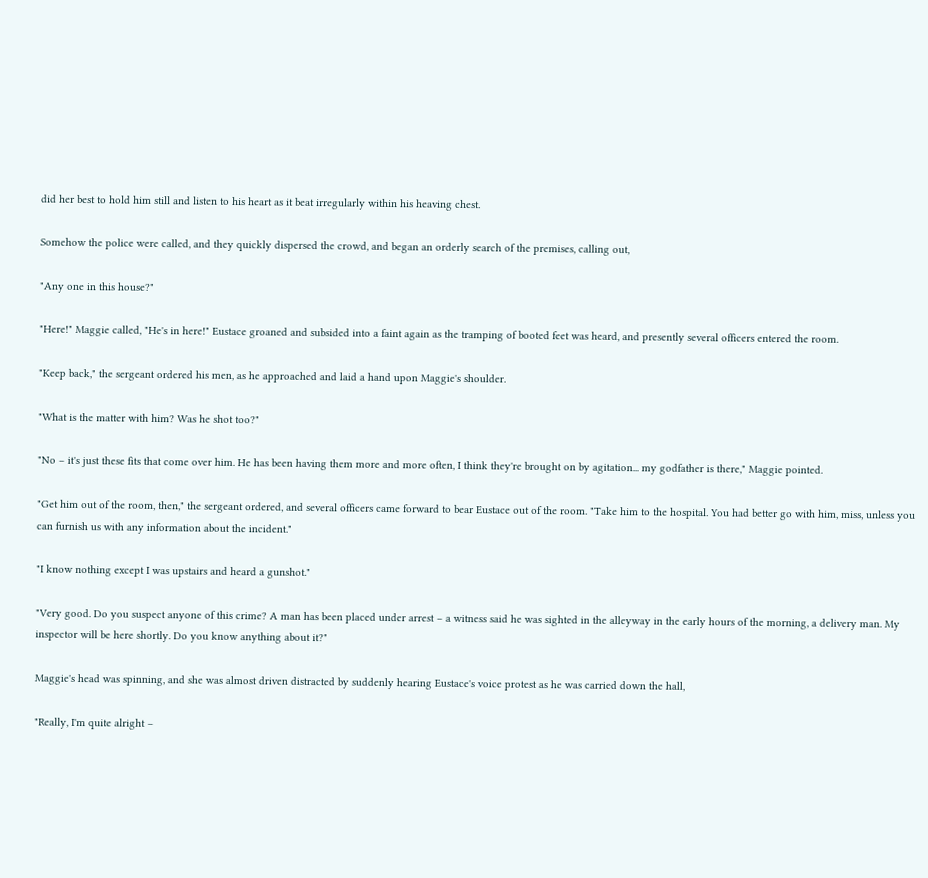did her best to hold him still and listen to his heart as it beat irregularly within his heaving chest.

Somehow the police were called, and they quickly dispersed the crowd, and began an orderly search of the premises, calling out,

"Any one in this house?"

"Here!" Maggie called, "He's in here!" Eustace groaned and subsided into a faint again as the tramping of booted feet was heard, and presently several officers entered the room.

"Keep back," the sergeant ordered his men, as he approached and laid a hand upon Maggie's shoulder.

"What is the matter with him? Was he shot too?"

"No – it's just these fits that come over him. He has been having them more and more often, I think they're brought on by agitation... my godfather is there," Maggie pointed.

"Get him out of the room, then," the sergeant ordered, and several officers came forward to bear Eustace out of the room. "Take him to the hospital. You had better go with him, miss, unless you can furnish us with any information about the incident."

"I know nothing except I was upstairs and heard a gunshot."

"Very good. Do you suspect anyone of this crime? A man has been placed under arrest – a witness said he was sighted in the alleyway in the early hours of the morning, a delivery man. My inspector will be here shortly. Do you know anything about it?"

Maggie's head was spinning, and she was almost driven distracted by suddenly hearing Eustace's voice protest as he was carried down the hall,

"Really, I'm quite alright –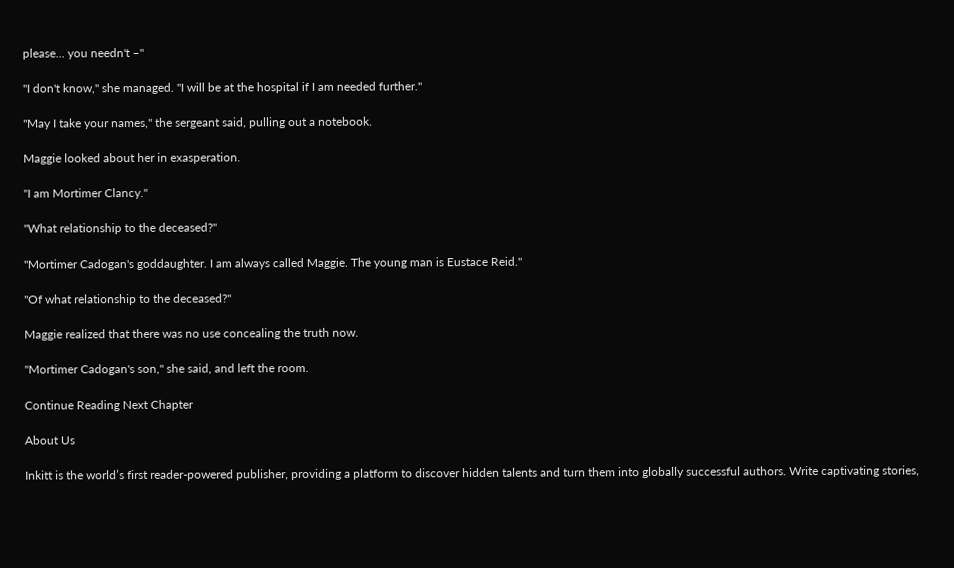please... you needn't –"

"I don't know," she managed. "I will be at the hospital if I am needed further."

"May I take your names," the sergeant said, pulling out a notebook.

Maggie looked about her in exasperation.

"I am Mortimer Clancy."

"What relationship to the deceased?"

"Mortimer Cadogan's goddaughter. I am always called Maggie. The young man is Eustace Reid."

"Of what relationship to the deceased?"

Maggie realized that there was no use concealing the truth now.

"Mortimer Cadogan's son," she said, and left the room.

Continue Reading Next Chapter

About Us

Inkitt is the world’s first reader-powered publisher, providing a platform to discover hidden talents and turn them into globally successful authors. Write captivating stories,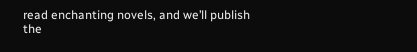read enchanting novels, and we’ll publish the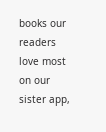books our readers love most on our sister app,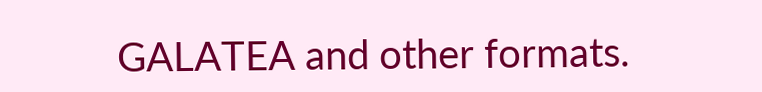GALATEA and other formats.